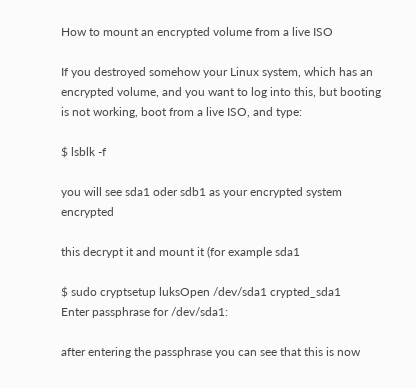How to mount an encrypted volume from a live ISO

If you destroyed somehow your Linux system, which has an encrypted volume, and you want to log into this, but booting is not working, boot from a live ISO, and type:

$ lsblk -f

you will see sda1 oder sdb1 as your encrypted system encrypted

this decrypt it and mount it (for example sda1

$ sudo cryptsetup luksOpen /dev/sda1 crypted_sda1
Enter passphrase for /dev/sda1:

after entering the passphrase you can see that this is now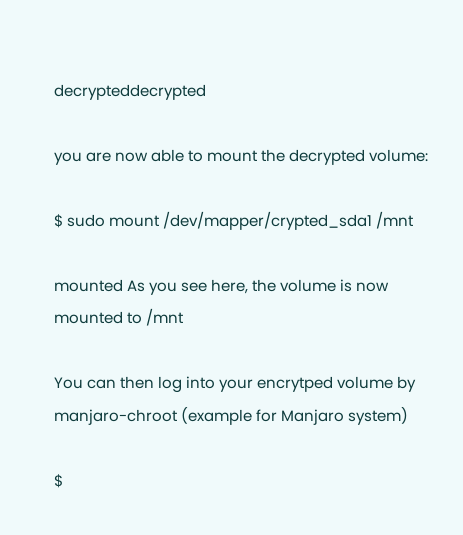decrypteddecrypted

you are now able to mount the decrypted volume:

$ sudo mount /dev/mapper/crypted_sda1 /mnt

mounted As you see here, the volume is now mounted to /mnt

You can then log into your encrytped volume by manjaro-chroot (example for Manjaro system)

$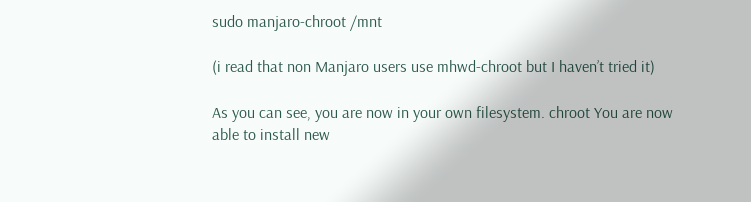sudo manjaro-chroot /mnt

(i read that non Manjaro users use mhwd-chroot but I haven’t tried it)

As you can see, you are now in your own filesystem. chroot You are now able to install new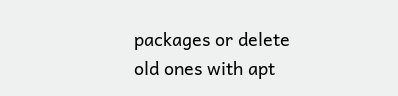packages or delete old ones with apt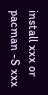install xxx or pacman -S xxx